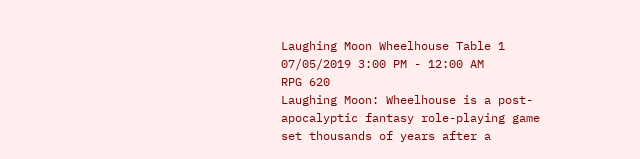Laughing Moon Wheelhouse Table 1
07/05/2019 3:00 PM - 12:00 AM
RPG 620
Laughing Moon: Wheelhouse is a post-apocalyptic fantasy role-playing game set thousands of years after a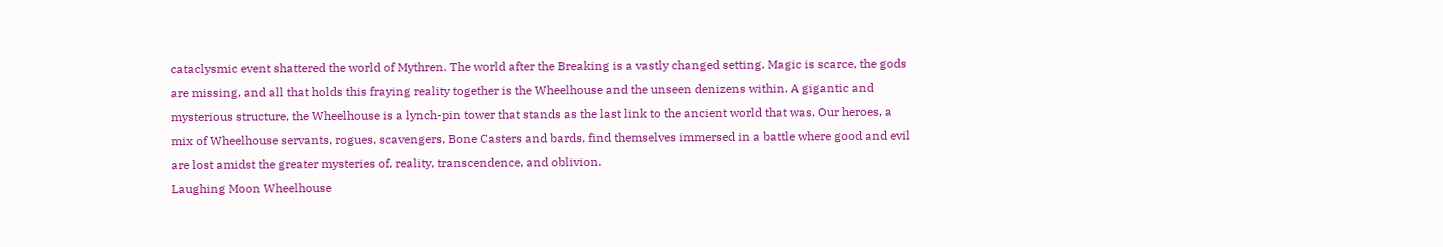cataclysmic event shattered the world of Mythren. The world after the Breaking is a vastly changed setting. Magic is scarce, the gods are missing, and all that holds this fraying reality together is the Wheelhouse and the unseen denizens within. A gigantic and mysterious structure, the Wheelhouse is a lynch-pin tower that stands as the last link to the ancient world that was. Our heroes, a mix of Wheelhouse servants, rogues, scavengers, Bone Casters and bards, find themselves immersed in a battle where good and evil are lost amidst the greater mysteries of, reality, transcendence, and oblivion.
Laughing Moon Wheelhouse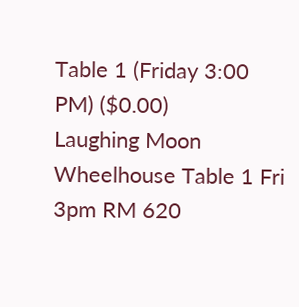Table 1 (Friday 3:00 PM) ($0.00)
Laughing Moon Wheelhouse Table 1 Fri 3pm RM 620